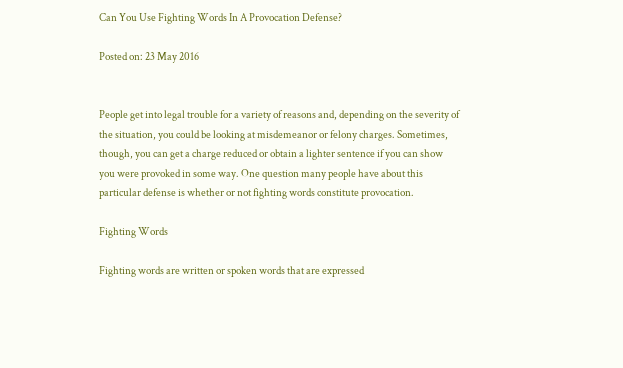Can You Use Fighting Words In A Provocation Defense?

Posted on: 23 May 2016


People get into legal trouble for a variety of reasons and, depending on the severity of the situation, you could be looking at misdemeanor or felony charges. Sometimes, though, you can get a charge reduced or obtain a lighter sentence if you can show you were provoked in some way. One question many people have about this particular defense is whether or not fighting words constitute provocation.

Fighting Words

Fighting words are written or spoken words that are expressed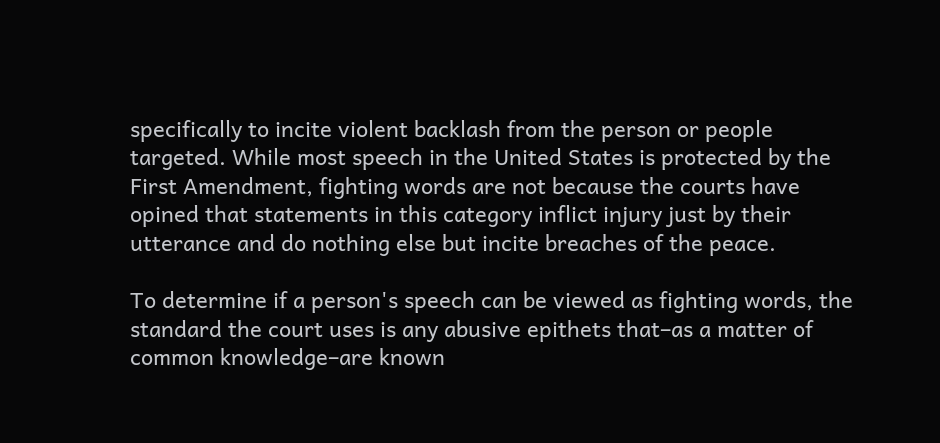specifically to incite violent backlash from the person or people targeted. While most speech in the United States is protected by the First Amendment, fighting words are not because the courts have opined that statements in this category inflict injury just by their utterance and do nothing else but incite breaches of the peace.

To determine if a person's speech can be viewed as fighting words, the standard the court uses is any abusive epithets that–as a matter of common knowledge–are known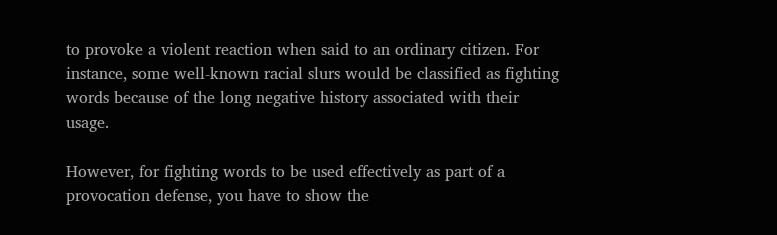to provoke a violent reaction when said to an ordinary citizen. For instance, some well-known racial slurs would be classified as fighting words because of the long negative history associated with their usage.

However, for fighting words to be used effectively as part of a provocation defense, you have to show the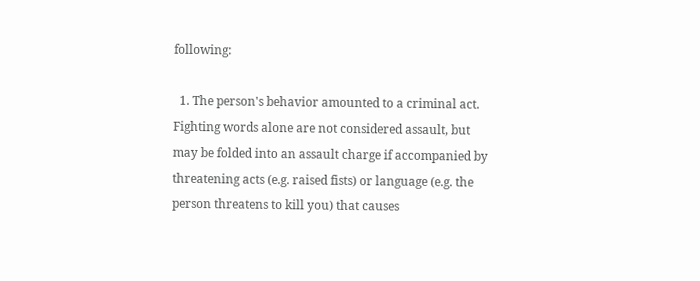following:

  1. The person's behavior amounted to a criminal act. Fighting words alone are not considered assault, but may be folded into an assault charge if accompanied by threatening acts (e.g. raised fists) or language (e.g. the person threatens to kill you) that causes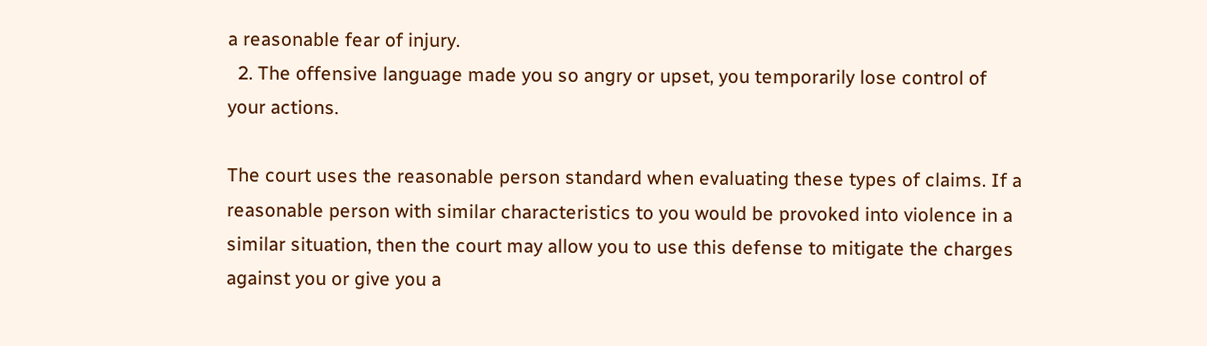a reasonable fear of injury.
  2. The offensive language made you so angry or upset, you temporarily lose control of your actions.

The court uses the reasonable person standard when evaluating these types of claims. If a reasonable person with similar characteristics to you would be provoked into violence in a similar situation, then the court may allow you to use this defense to mitigate the charges against you or give you a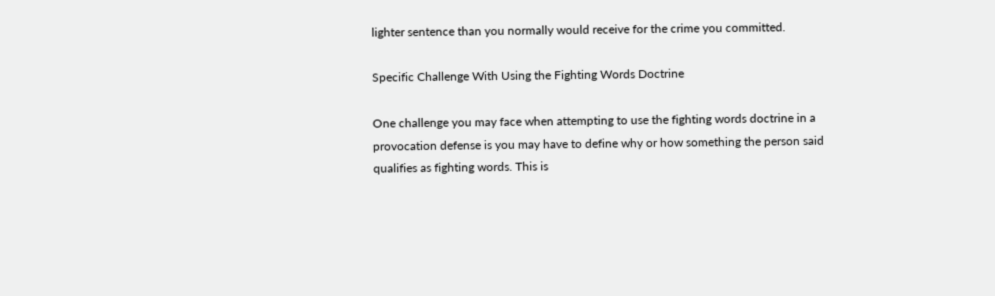lighter sentence than you normally would receive for the crime you committed.

Specific Challenge With Using the Fighting Words Doctrine

One challenge you may face when attempting to use the fighting words doctrine in a provocation defense is you may have to define why or how something the person said qualifies as fighting words. This is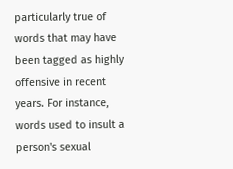particularly true of words that may have been tagged as highly offensive in recent years. For instance, words used to insult a person's sexual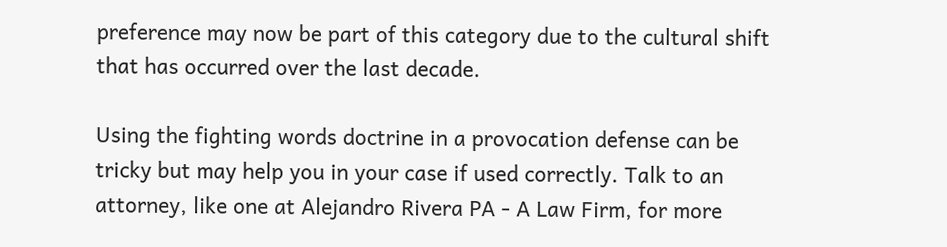preference may now be part of this category due to the cultural shift that has occurred over the last decade.

Using the fighting words doctrine in a provocation defense can be tricky but may help you in your case if used correctly. Talk to an attorney, like one at Alejandro Rivera PA - A Law Firm, for more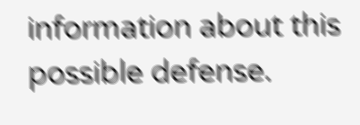information about this possible defense.